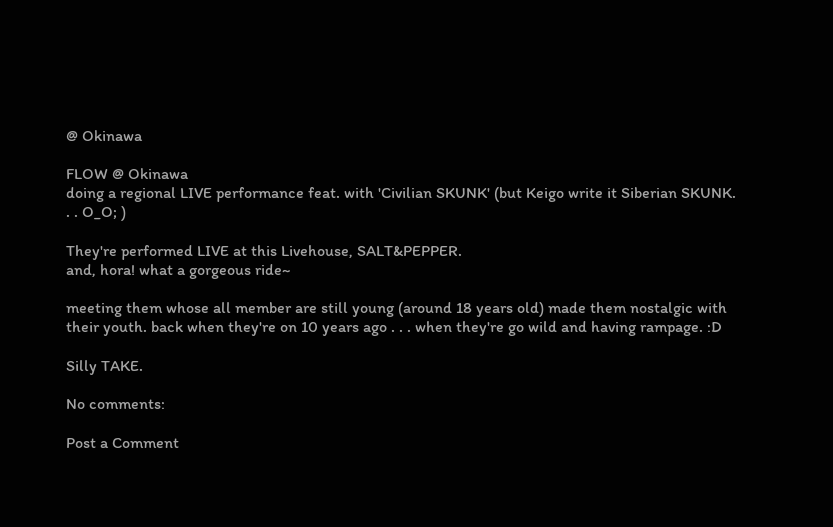@ Okinawa

FLOW @ Okinawa
doing a regional LIVE performance feat. with 'Civilian SKUNK' (but Keigo write it Siberian SKUNK. . . O_O; )

They're performed LIVE at this Livehouse, SALT&PEPPER.
and, hora! what a gorgeous ride~

meeting them whose all member are still young (around 18 years old) made them nostalgic with their youth. back when they're on 10 years ago . . . when they're go wild and having rampage. :D

Silly TAKE.

No comments:

Post a Comment